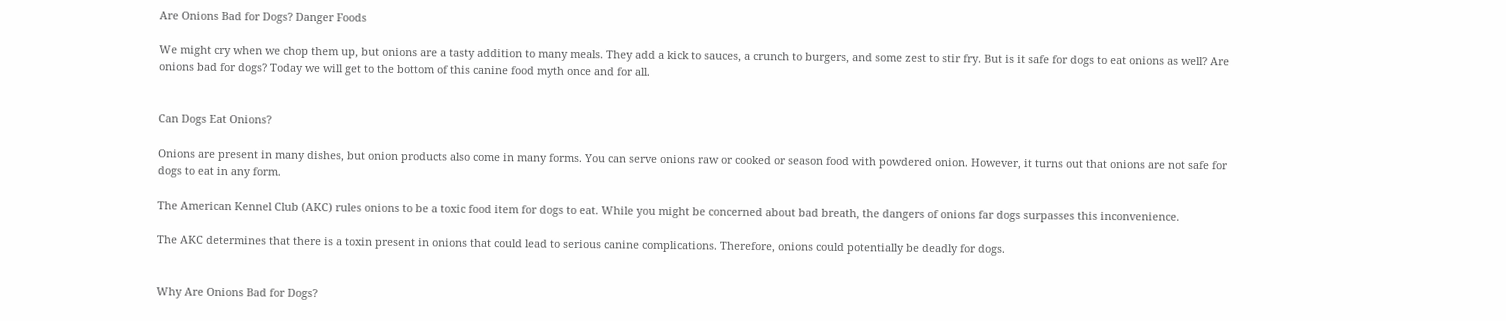Are Onions Bad for Dogs? Danger Foods

We might cry when we chop them up, but onions are a tasty addition to many meals. They add a kick to sauces, a crunch to burgers, and some zest to stir fry. But is it safe for dogs to eat onions as well? Are onions bad for dogs? Today we will get to the bottom of this canine food myth once and for all.


Can Dogs Eat Onions?

Onions are present in many dishes, but onion products also come in many forms. You can serve onions raw or cooked or season food with powdered onion. However, it turns out that onions are not safe for dogs to eat in any form.

The American Kennel Club (AKC) rules onions to be a toxic food item for dogs to eat. While you might be concerned about bad breath, the dangers of onions far dogs surpasses this inconvenience.

The AKC determines that there is a toxin present in onions that could lead to serious canine complications. Therefore, onions could potentially be deadly for dogs.


Why Are Onions Bad for Dogs?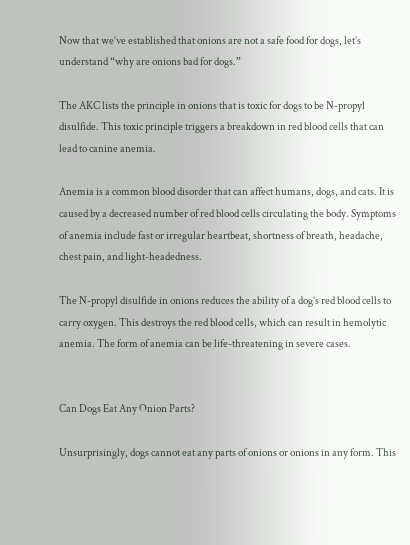Now that we’ve established that onions are not a safe food for dogs, let’s understand “why are onions bad for dogs.”

The AKC lists the principle in onions that is toxic for dogs to be N-propyl disulfide. This toxic principle triggers a breakdown in red blood cells that can lead to canine anemia.

Anemia is a common blood disorder that can affect humans, dogs, and cats. It is caused by a decreased number of red blood cells circulating the body. Symptoms of anemia include fast or irregular heartbeat, shortness of breath, headache, chest pain, and light-headedness.

The N-propyl disulfide in onions reduces the ability of a dog’s red blood cells to carry oxygen. This destroys the red blood cells, which can result in hemolytic anemia. The form of anemia can be life-threatening in severe cases.


Can Dogs Eat Any Onion Parts?

Unsurprisingly, dogs cannot eat any parts of onions or onions in any form. This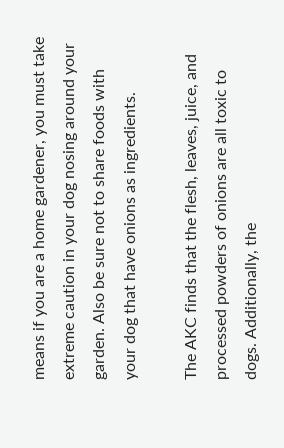means if you are a home gardener, you must take extreme caution in your dog nosing around your garden. Also be sure not to share foods with your dog that have onions as ingredients.

The AKC finds that the flesh, leaves, juice, and processed powders of onions are all toxic to dogs. Additionally, the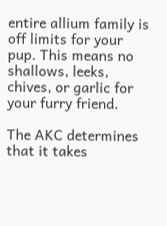entire allium family is off limits for your pup. This means no shallows, leeks, chives, or garlic for your furry friend.

The AKC determines that it takes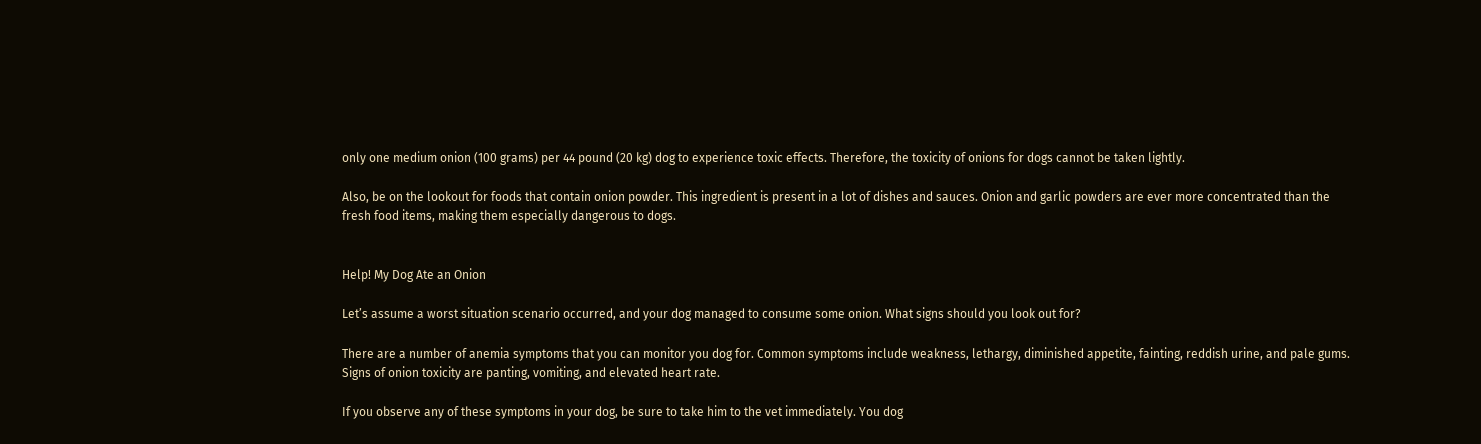only one medium onion (100 grams) per 44 pound (20 kg) dog to experience toxic effects. Therefore, the toxicity of onions for dogs cannot be taken lightly.

Also, be on the lookout for foods that contain onion powder. This ingredient is present in a lot of dishes and sauces. Onion and garlic powders are ever more concentrated than the fresh food items, making them especially dangerous to dogs.


Help! My Dog Ate an Onion

Let’s assume a worst situation scenario occurred, and your dog managed to consume some onion. What signs should you look out for?

There are a number of anemia symptoms that you can monitor you dog for. Common symptoms include weakness, lethargy, diminished appetite, fainting, reddish urine, and pale gums. Signs of onion toxicity are panting, vomiting, and elevated heart rate.

If you observe any of these symptoms in your dog, be sure to take him to the vet immediately. You dog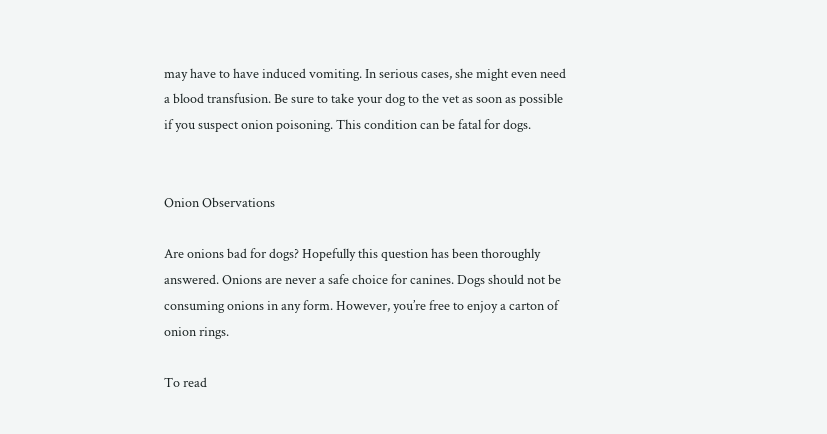may have to have induced vomiting. In serious cases, she might even need a blood transfusion. Be sure to take your dog to the vet as soon as possible if you suspect onion poisoning. This condition can be fatal for dogs.


Onion Observations

Are onions bad for dogs? Hopefully this question has been thoroughly answered. Onions are never a safe choice for canines. Dogs should not be consuming onions in any form. However, you’re free to enjoy a carton of onion rings.

To read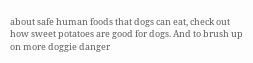about safe human foods that dogs can eat, check out how sweet potatoes are good for dogs. And to brush up on more doggie danger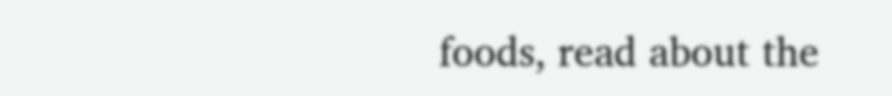foods, read about the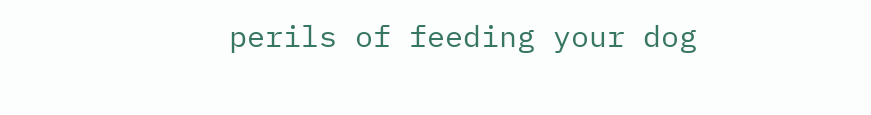perils of feeding your dog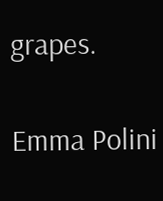grapes.

Emma Polini